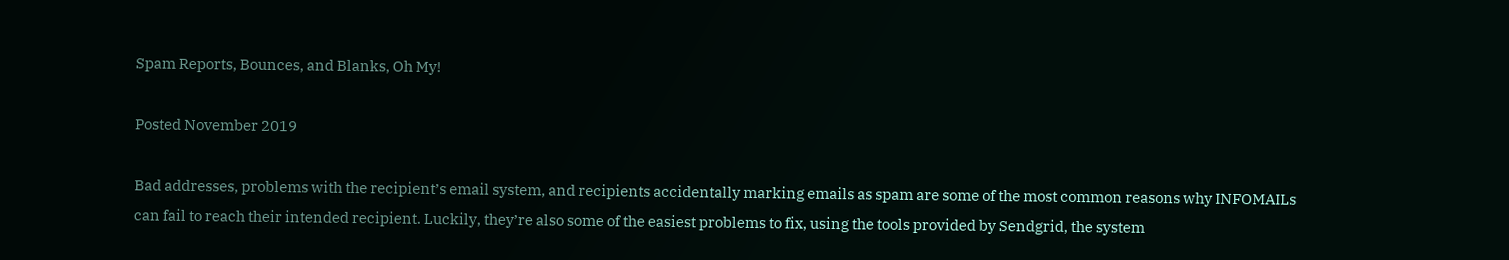Spam Reports, Bounces, and Blanks, Oh My!

Posted November 2019

Bad addresses, problems with the recipient’s email system, and recipients accidentally marking emails as spam are some of the most common reasons why INFOMAILs can fail to reach their intended recipient. Luckily, they’re also some of the easiest problems to fix, using the tools provided by Sendgrid, the system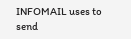INFOMAIL uses to send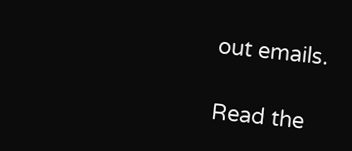out emails.

Read the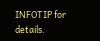INFOTIP for details.